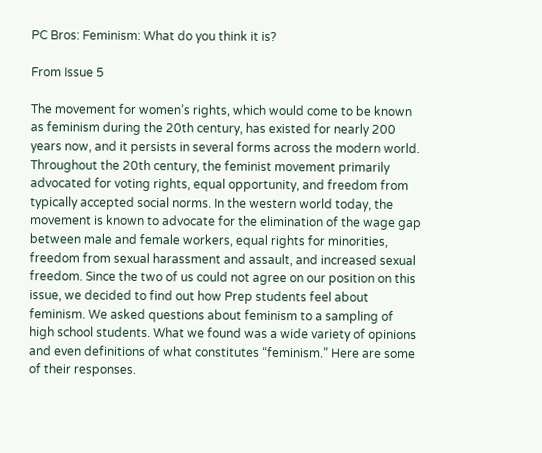PC Bros: Feminism: What do you think it is?

From Issue 5

The movement for women’s rights, which would come to be known as feminism during the 20th century, has existed for nearly 200 years now, and it persists in several forms across the modern world. Throughout the 20th century, the feminist movement primarily advocated for voting rights, equal opportunity, and freedom from typically accepted social norms. In the western world today, the movement is known to advocate for the elimination of the wage gap between male and female workers, equal rights for minorities, freedom from sexual harassment and assault, and increased sexual freedom. Since the two of us could not agree on our position on this issue, we decided to find out how Prep students feel about feminism. We asked questions about feminism to a sampling of high school students. What we found was a wide variety of opinions and even definitions of what constitutes “feminism.” Here are some of their responses.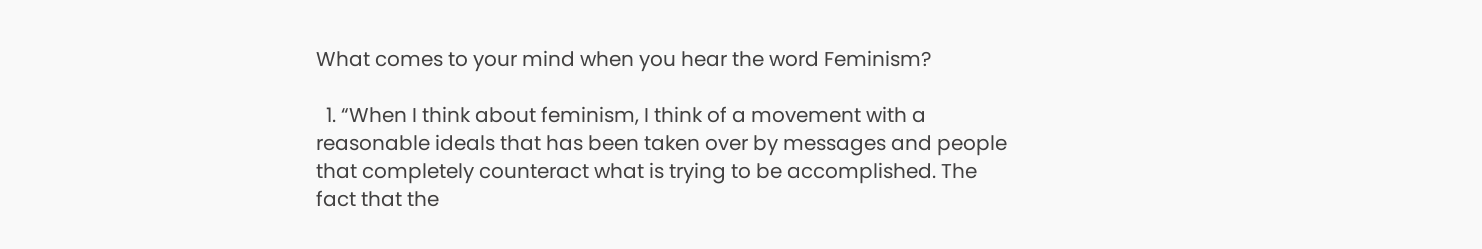What comes to your mind when you hear the word Feminism?

  1. “When I think about feminism, I think of a movement with a reasonable ideals that has been taken over by messages and people that completely counteract what is trying to be accomplished. The fact that the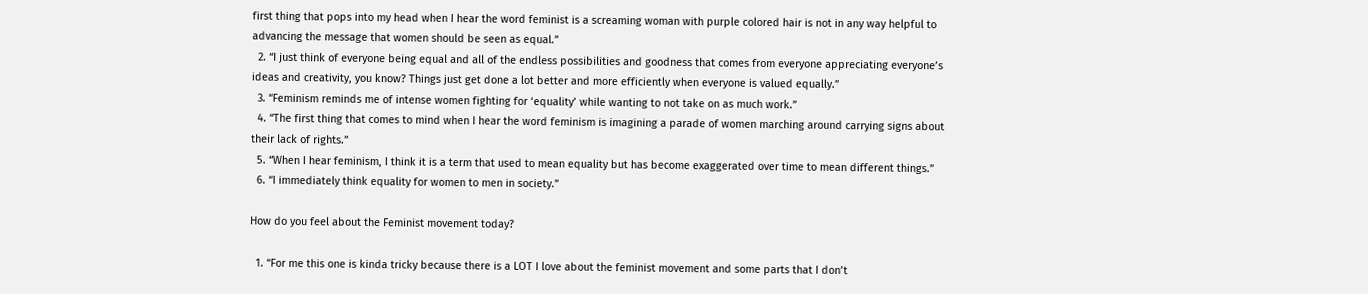first thing that pops into my head when I hear the word feminist is a screaming woman with purple colored hair is not in any way helpful to advancing the message that women should be seen as equal.”
  2. “I just think of everyone being equal and all of the endless possibilities and goodness that comes from everyone appreciating everyone’s ideas and creativity, you know? Things just get done a lot better and more efficiently when everyone is valued equally.”
  3. “Feminism reminds me of intense women fighting for ‘equality’ while wanting to not take on as much work.”
  4. “The first thing that comes to mind when I hear the word feminism is imagining a parade of women marching around carrying signs about their lack of rights.”
  5. “When I hear feminism, I think it is a term that used to mean equality but has become exaggerated over time to mean different things.”
  6. “I immediately think equality for women to men in society.”

How do you feel about the Feminist movement today?

  1. “For me this one is kinda tricky because there is a LOT I love about the feminist movement and some parts that I don’t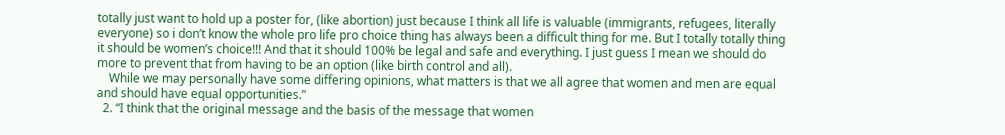totally just want to hold up a poster for, (like abortion) just because I think all life is valuable (immigrants, refugees, literally everyone) so i don’t know the whole pro life pro choice thing has always been a difficult thing for me. But I totally totally thing it should be women’s choice!!! And that it should 100% be legal and safe and everything. I just guess I mean we should do more to prevent that from having to be an option (like birth control and all).
    While we may personally have some differing opinions, what matters is that we all agree that women and men are equal and should have equal opportunities.”
  2. “I think that the original message and the basis of the message that women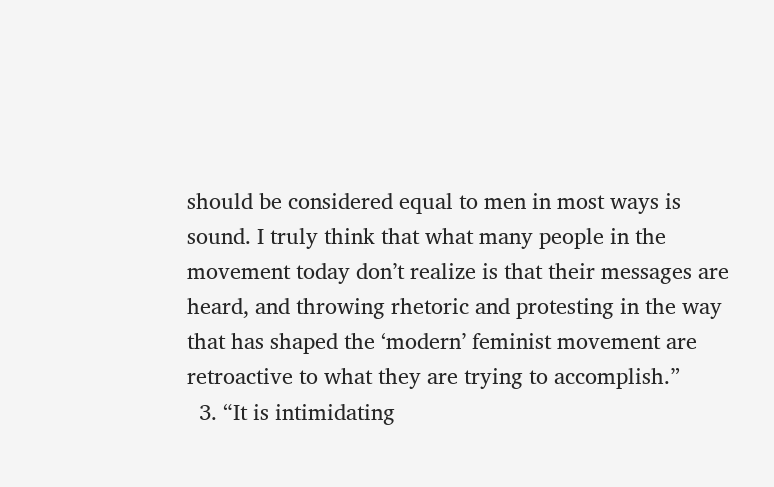should be considered equal to men in most ways is sound. I truly think that what many people in the movement today don’t realize is that their messages are heard, and throwing rhetoric and protesting in the way that has shaped the ‘modern’ feminist movement are retroactive to what they are trying to accomplish.”
  3. “It is intimidating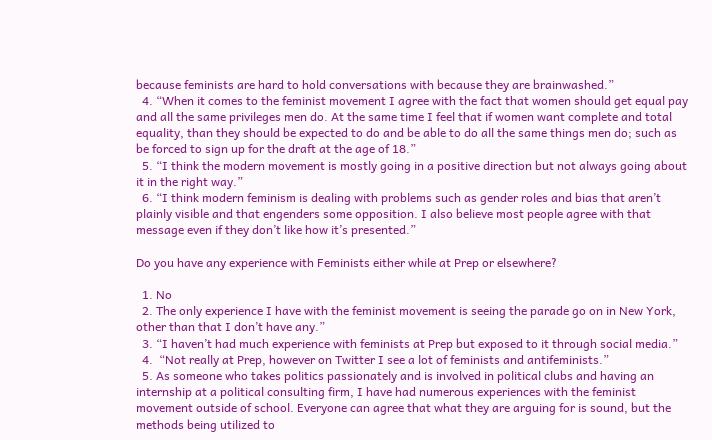because feminists are hard to hold conversations with because they are brainwashed.”
  4. “When it comes to the feminist movement I agree with the fact that women should get equal pay and all the same privileges men do. At the same time I feel that if women want complete and total equality, than they should be expected to do and be able to do all the same things men do; such as be forced to sign up for the draft at the age of 18.”
  5. “I think the modern movement is mostly going in a positive direction but not always going about it in the right way.”
  6. “I think modern feminism is dealing with problems such as gender roles and bias that aren’t plainly visible and that engenders some opposition. I also believe most people agree with that message even if they don’t like how it’s presented.”

Do you have any experience with Feminists either while at Prep or elsewhere?

  1. No
  2. The only experience I have with the feminist movement is seeing the parade go on in New York, other than that I don’t have any.”
  3. “I haven’t had much experience with feminists at Prep but exposed to it through social media.”
  4.  “Not really at Prep, however on Twitter I see a lot of feminists and antifeminists.”
  5. As someone who takes politics passionately and is involved in political clubs and having an internship at a political consulting firm, I have had numerous experiences with the feminist movement outside of school. Everyone can agree that what they are arguing for is sound, but the methods being utilized to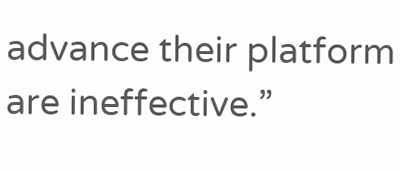advance their platform are ineffective.”